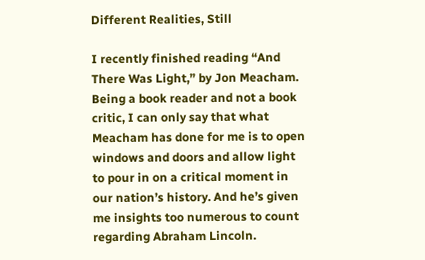Different Realities, Still

I recently finished reading “And There Was Light,” by Jon Meacham. Being a book reader and not a book critic, I can only say that what Meacham has done for me is to open windows and doors and allow light to pour in on a critical moment in our nation’s history. And he’s given me insights too numerous to count regarding Abraham Lincoln.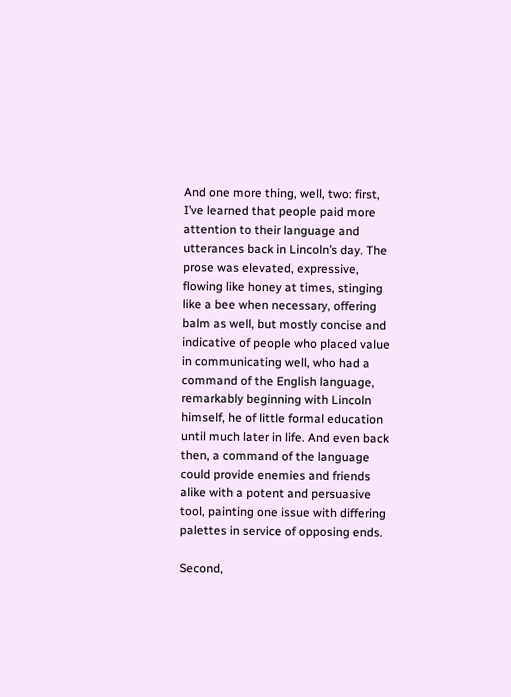And one more thing, well, two: first, I’ve learned that people paid more attention to their language and utterances back in Lincoln’s day. The prose was elevated, expressive, flowing like honey at times, stinging like a bee when necessary, offering balm as well, but mostly concise and indicative of people who placed value in communicating well, who had a command of the English language, remarkably beginning with Lincoln himself, he of little formal education until much later in life. And even back then, a command of the language could provide enemies and friends alike with a potent and persuasive tool, painting one issue with differing palettes in service of opposing ends.

Second,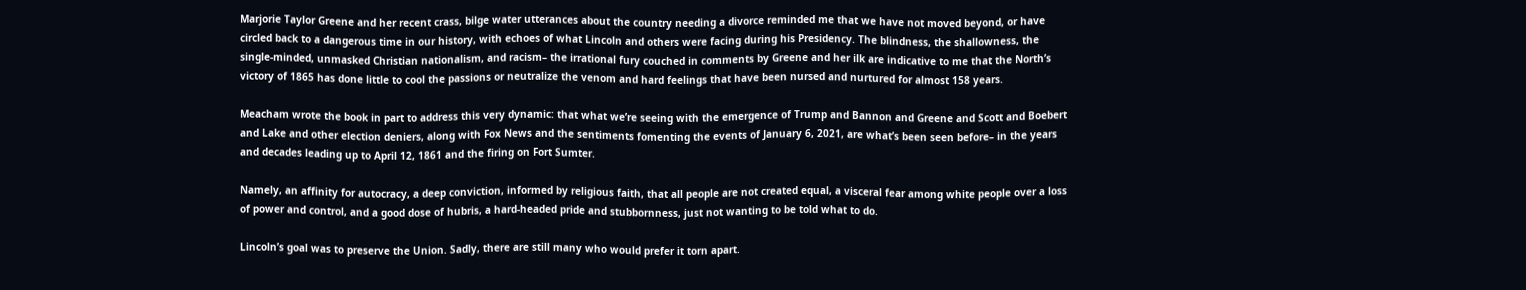Marjorie Taylor Greene and her recent crass, bilge water utterances about the country needing a divorce reminded me that we have not moved beyond, or have circled back to a dangerous time in our history, with echoes of what Lincoln and others were facing during his Presidency. The blindness, the shallowness, the single-minded, unmasked Christian nationalism, and racism– the irrational fury couched in comments by Greene and her ilk are indicative to me that the North’s victory of 1865 has done little to cool the passions or neutralize the venom and hard feelings that have been nursed and nurtured for almost 158 years.

Meacham wrote the book in part to address this very dynamic: that what we’re seeing with the emergence of Trump and Bannon and Greene and Scott and Boebert and Lake and other election deniers, along with Fox News and the sentiments fomenting the events of January 6, 2021, are what’s been seen before– in the years and decades leading up to April 12, 1861 and the firing on Fort Sumter.

Namely, an affinity for autocracy, a deep conviction, informed by religious faith, that all people are not created equal, a visceral fear among white people over a loss of power and control, and a good dose of hubris, a hard-headed pride and stubbornness, just not wanting to be told what to do.

Lincoln’s goal was to preserve the Union. Sadly, there are still many who would prefer it torn apart.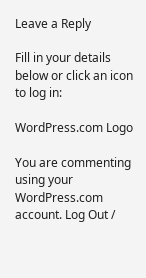Leave a Reply

Fill in your details below or click an icon to log in:

WordPress.com Logo

You are commenting using your WordPress.com account. Log Out /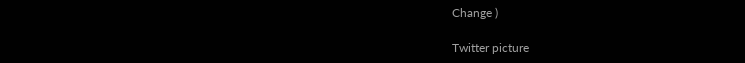Change )

Twitter picture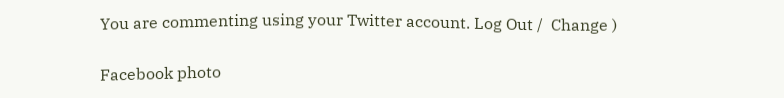You are commenting using your Twitter account. Log Out /  Change )

Facebook photo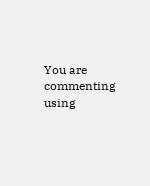You are commenting using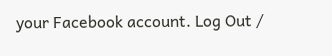your Facebook account. Log Out /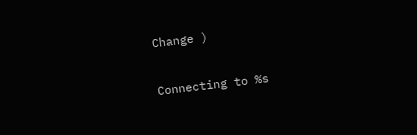Change )

Connecting to %s